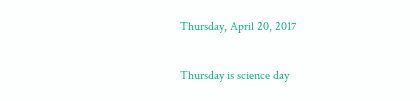Thursday, April 20, 2017

Thursday is science day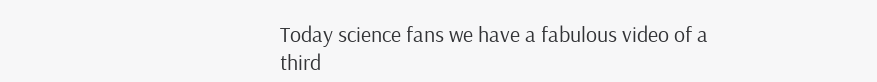Today science fans we have a fabulous video of a third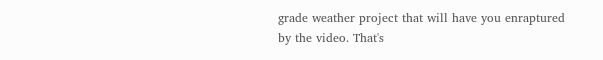grade weather project that will have you enraptured by the video. That's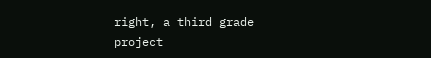right, a third grade project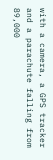with a camera, a GPS tracker and a parachute falling from 89,000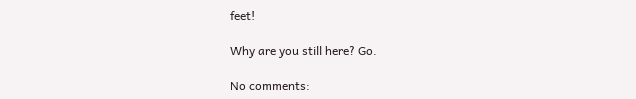feet!

Why are you still here? Go.

No comments: